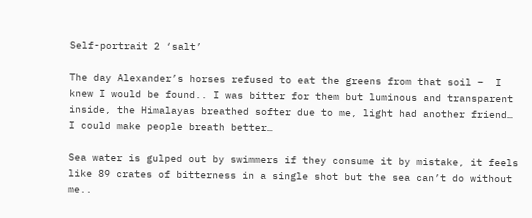Self-portrait 2 ‘salt’

The day Alexander’s horses refused to eat the greens from that soil –  I knew I would be found.. I was bitter for them but luminous and transparent inside, the Himalayas breathed softer due to me, light had another friend… I could make people breath better…

Sea water is gulped out by swimmers if they consume it by mistake, it feels like 89 crates of bitterness in a single shot but the sea can’t do without me..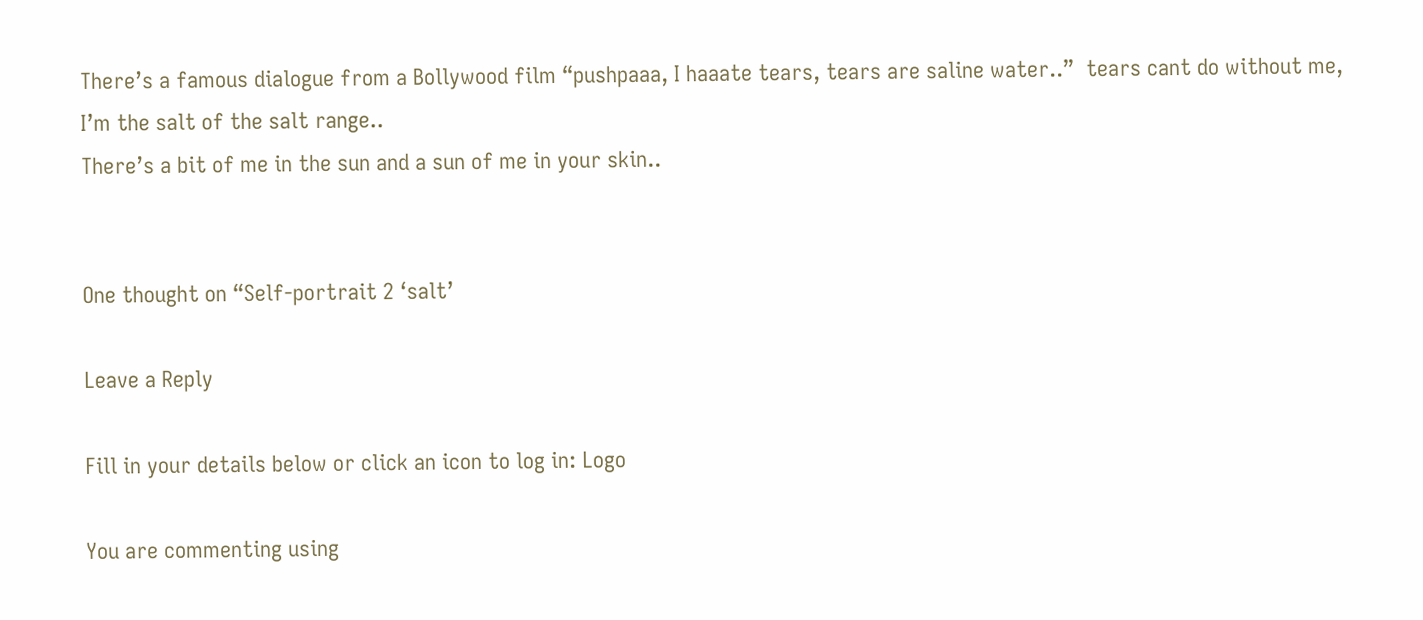There’s a famous dialogue from a Bollywood film “pushpaaa, I haaate tears, tears are saline water..”  tears cant do without me,
I’m the salt of the salt range..
There’s a bit of me in the sun and a sun of me in your skin..


One thought on “Self-portrait 2 ‘salt’

Leave a Reply

Fill in your details below or click an icon to log in: Logo

You are commenting using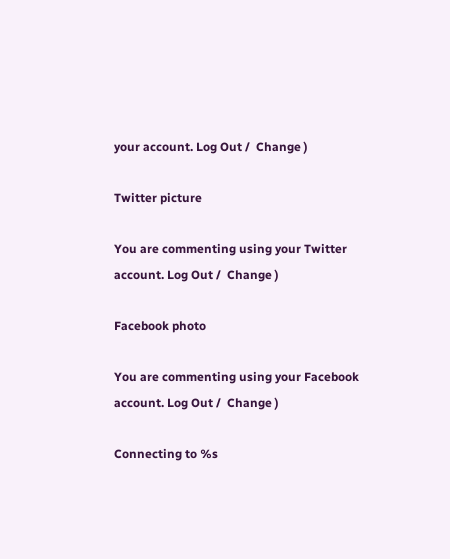your account. Log Out /  Change )

Twitter picture

You are commenting using your Twitter account. Log Out /  Change )

Facebook photo

You are commenting using your Facebook account. Log Out /  Change )

Connecting to %s